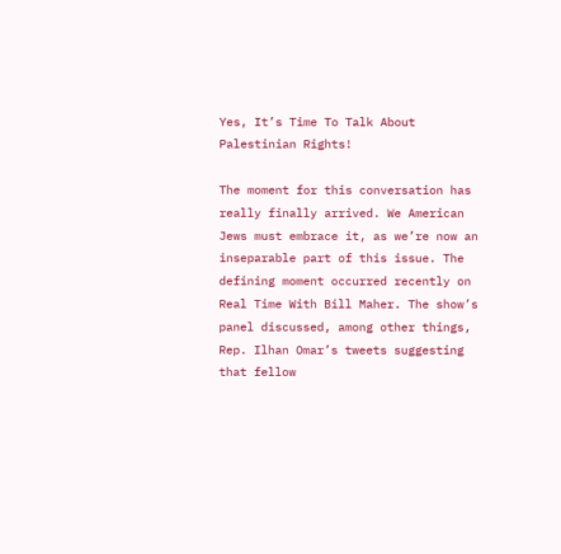Yes, It’s Time To Talk About Palestinian Rights!

The moment for this conversation has really finally arrived. We American Jews must embrace it, as we’re now an inseparable part of this issue. The defining moment occurred recently on Real Time With Bill Maher. The show’s panel discussed, among other things, Rep. Ilhan Omar’s tweets suggesting that fellow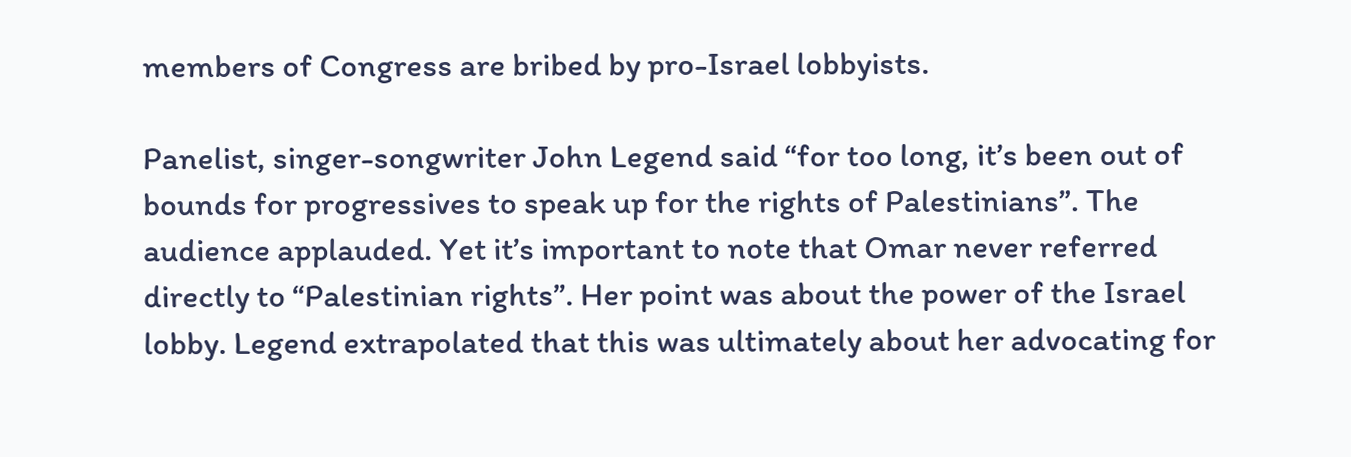members of Congress are bribed by pro-Israel lobbyists.

Panelist, singer-songwriter John Legend said “for too long, it’s been out of bounds for progressives to speak up for the rights of Palestinians”. The audience applauded. Yet it’s important to note that Omar never referred directly to “Palestinian rights”. Her point was about the power of the Israel lobby. Legend extrapolated that this was ultimately about her advocating for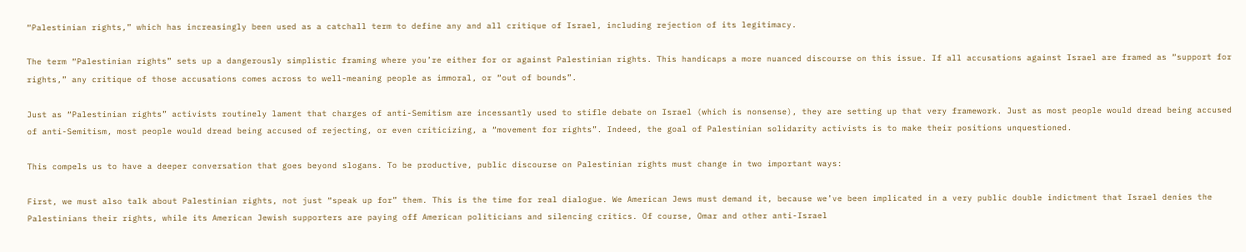“Palestinian rights,” which has increasingly been used as a catchall term to define any and all critique of Israel, including rejection of its legitimacy.

The term “Palestinian rights” sets up a dangerously simplistic framing where you’re either for or against Palestinian rights. This handicaps a more nuanced discourse on this issue. If all accusations against Israel are framed as “support for rights,” any critique of those accusations comes across to well-meaning people as immoral, or “out of bounds”.

Just as “Palestinian rights” activists routinely lament that charges of anti-Semitism are incessantly used to stifle debate on Israel (which is nonsense), they are setting up that very framework. Just as most people would dread being accused of anti-Semitism, most people would dread being accused of rejecting, or even criticizing, a “movement for rights”. Indeed, the goal of Palestinian solidarity activists is to make their positions unquestioned.

This compels us to have a deeper conversation that goes beyond slogans. To be productive, public discourse on Palestinian rights must change in two important ways:

First, we must also talk about Palestinian rights, not just “speak up for” them. This is the time for real dialogue. We American Jews must demand it, because we’ve been implicated in a very public double indictment that Israel denies the Palestinians their rights, while its American Jewish supporters are paying off American politicians and silencing critics. Of course, Omar and other anti-Israel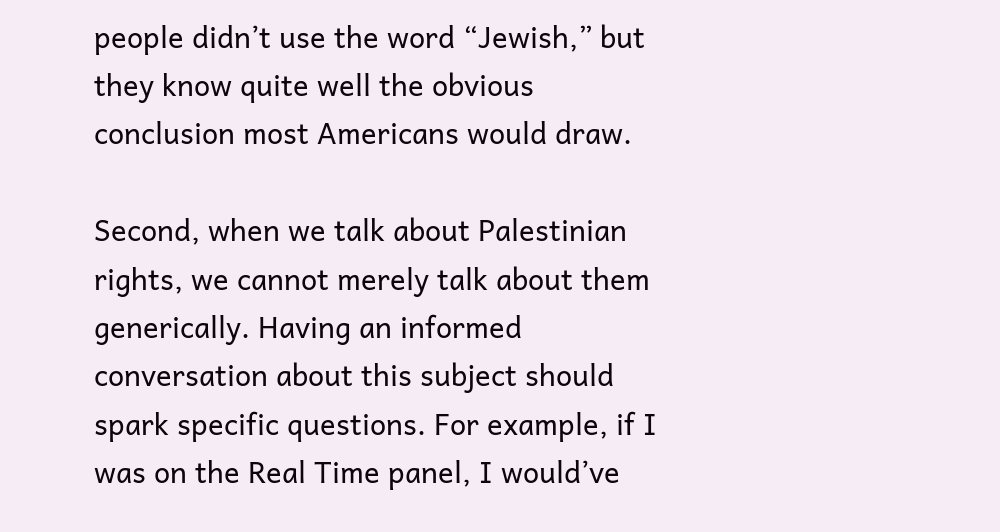people didn’t use the word “Jewish,” but they know quite well the obvious conclusion most Americans would draw.

Second, when we talk about Palestinian rights, we cannot merely talk about them generically. Having an informed conversation about this subject should spark specific questions. For example, if I was on the Real Time panel, I would’ve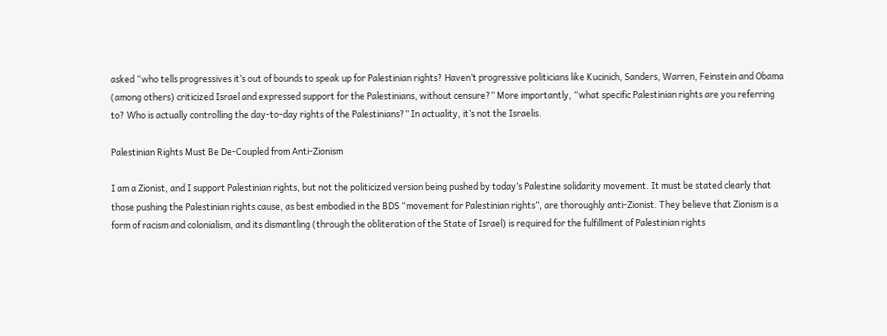asked “who tells progressives it’s out of bounds to speak up for Palestinian rights? Haven’t progressive politicians like Kucinich, Sanders, Warren, Feinstein and Obama (among others) criticized Israel and expressed support for the Palestinians, without censure?” More importantly, “what specific Palestinian rights are you referring to? Who is actually controlling the day-to-day rights of the Palestinians?” In actuality, it’s not the Israelis.

Palestinian Rights Must Be De-Coupled from Anti-Zionism

I am a Zionist, and I support Palestinian rights, but not the politicized version being pushed by today’s Palestine solidarity movement. It must be stated clearly that those pushing the Palestinian rights cause, as best embodied in the BDS “movement for Palestinian rights”, are thoroughly anti-Zionist. They believe that Zionism is a form of racism and colonialism, and its dismantling (through the obliteration of the State of Israel) is required for the fulfillment of Palestinian rights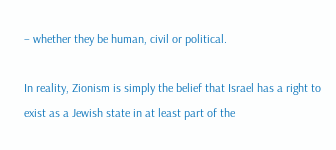– whether they be human, civil or political.

In reality, Zionism is simply the belief that Israel has a right to exist as a Jewish state in at least part of the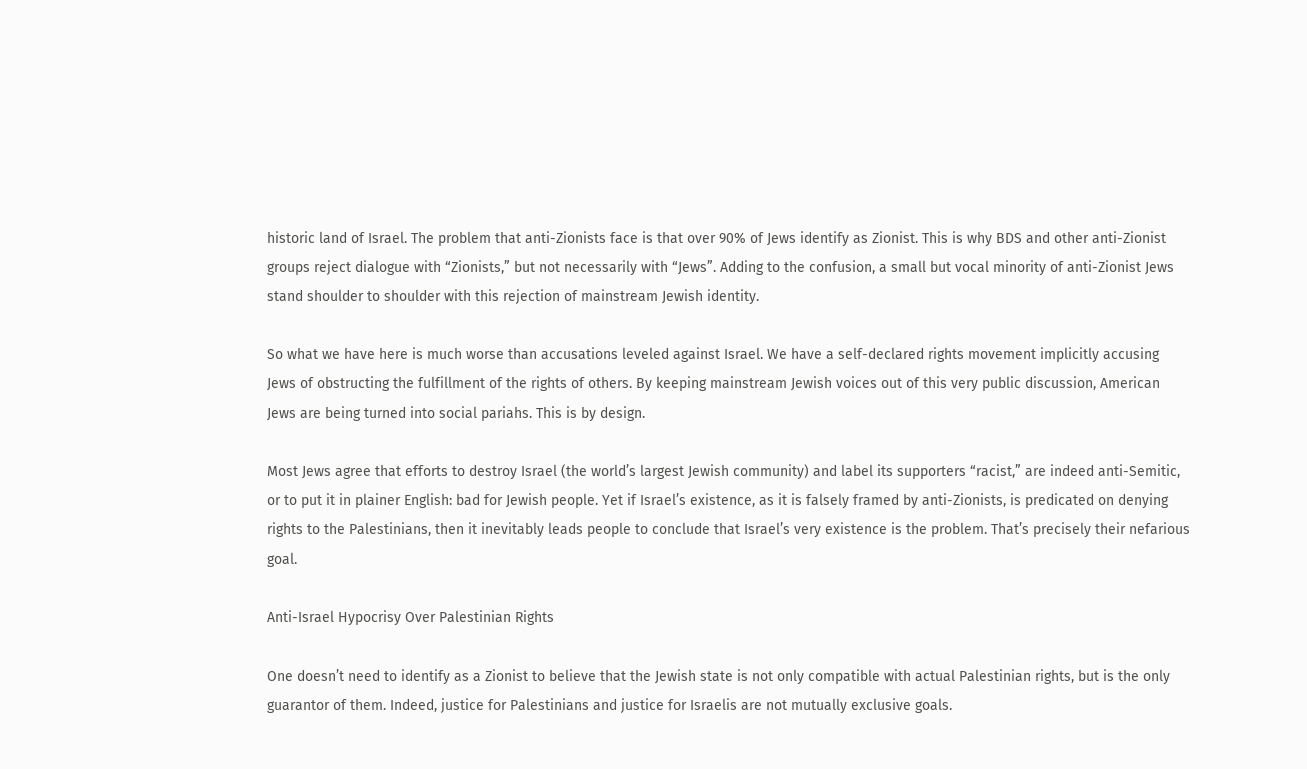historic land of Israel. The problem that anti-Zionists face is that over 90% of Jews identify as Zionist. This is why BDS and other anti-Zionist groups reject dialogue with “Zionists,” but not necessarily with “Jews”. Adding to the confusion, a small but vocal minority of anti-Zionist Jews stand shoulder to shoulder with this rejection of mainstream Jewish identity.

So what we have here is much worse than accusations leveled against Israel. We have a self-declared rights movement implicitly accusing Jews of obstructing the fulfillment of the rights of others. By keeping mainstream Jewish voices out of this very public discussion, American Jews are being turned into social pariahs. This is by design.

Most Jews agree that efforts to destroy Israel (the world’s largest Jewish community) and label its supporters “racist,” are indeed anti-Semitic, or to put it in plainer English: bad for Jewish people. Yet if Israel’s existence, as it is falsely framed by anti-Zionists, is predicated on denying rights to the Palestinians, then it inevitably leads people to conclude that Israel’s very existence is the problem. That’s precisely their nefarious goal.

Anti-Israel Hypocrisy Over Palestinian Rights

One doesn’t need to identify as a Zionist to believe that the Jewish state is not only compatible with actual Palestinian rights, but is the only guarantor of them. Indeed, justice for Palestinians and justice for Israelis are not mutually exclusive goals.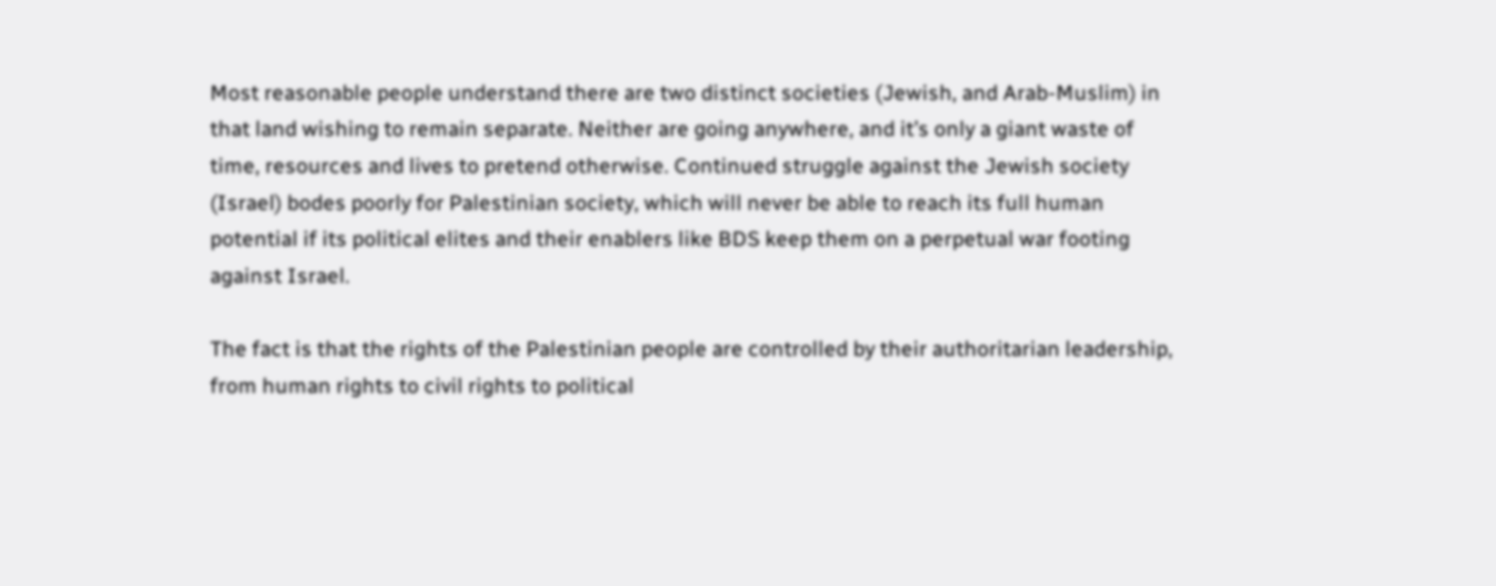Most reasonable people understand there are two distinct societies (Jewish, and Arab-Muslim) in that land wishing to remain separate. Neither are going anywhere, and it’s only a giant waste of time, resources and lives to pretend otherwise. Continued struggle against the Jewish society (Israel) bodes poorly for Palestinian society, which will never be able to reach its full human potential if its political elites and their enablers like BDS keep them on a perpetual war footing against Israel.

The fact is that the rights of the Palestinian people are controlled by their authoritarian leadership, from human rights to civil rights to political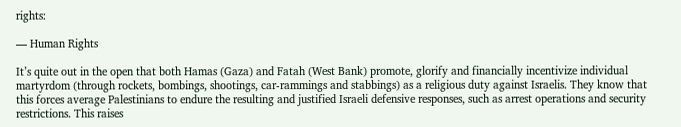rights:

— Human Rights

It’s quite out in the open that both Hamas (Gaza) and Fatah (West Bank) promote, glorify and financially incentivize individual martyrdom (through rockets, bombings, shootings, car-rammings and stabbings) as a religious duty against Israelis. They know that this forces average Palestinians to endure the resulting and justified Israeli defensive responses, such as arrest operations and security restrictions. This raises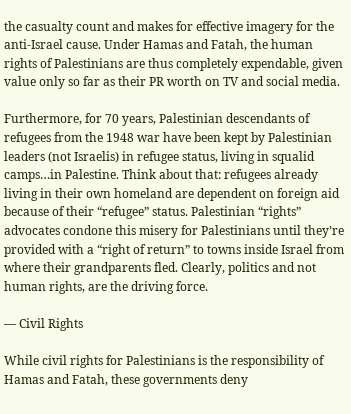the casualty count and makes for effective imagery for the anti-Israel cause. Under Hamas and Fatah, the human rights of Palestinians are thus completely expendable, given value only so far as their PR worth on TV and social media.

Furthermore, for 70 years, Palestinian descendants of refugees from the 1948 war have been kept by Palestinian leaders (not Israelis) in refugee status, living in squalid camps…in Palestine. Think about that: refugees already living in their own homeland are dependent on foreign aid because of their “refugee” status. Palestinian “rights” advocates condone this misery for Palestinians until they’re provided with a “right of return” to towns inside Israel from where their grandparents fled. Clearly, politics and not human rights, are the driving force.

— Civil Rights

While civil rights for Palestinians is the responsibility of Hamas and Fatah, these governments deny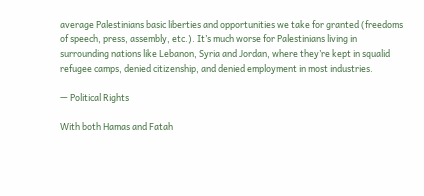average Palestinians basic liberties and opportunities we take for granted (freedoms of speech, press, assembly, etc.). It’s much worse for Palestinians living in surrounding nations like Lebanon, Syria and Jordan, where they’re kept in squalid refugee camps, denied citizenship, and denied employment in most industries.

— Political Rights

With both Hamas and Fatah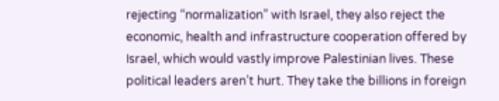rejecting “normalization” with Israel, they also reject the economic, health and infrastructure cooperation offered by Israel, which would vastly improve Palestinian lives. These political leaders aren’t hurt. They take the billions in foreign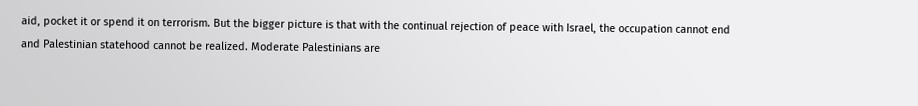aid, pocket it or spend it on terrorism. But the bigger picture is that with the continual rejection of peace with Israel, the occupation cannot end and Palestinian statehood cannot be realized. Moderate Palestinians are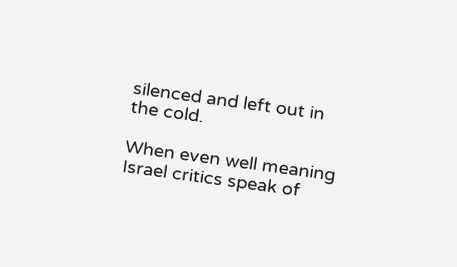silenced and left out in the cold.

When even well meaning Israel critics speak of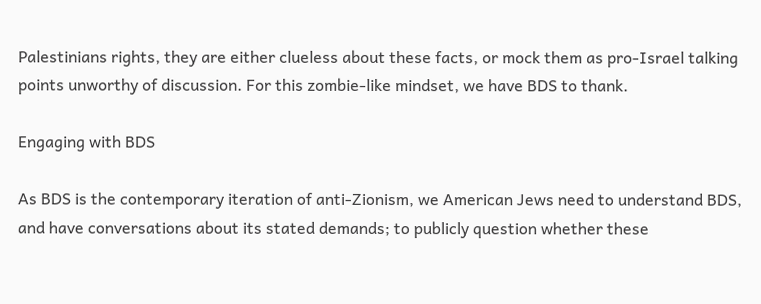Palestinians rights, they are either clueless about these facts, or mock them as pro-Israel talking points unworthy of discussion. For this zombie-like mindset, we have BDS to thank.

Engaging with BDS

As BDS is the contemporary iteration of anti-Zionism, we American Jews need to understand BDS, and have conversations about its stated demands; to publicly question whether these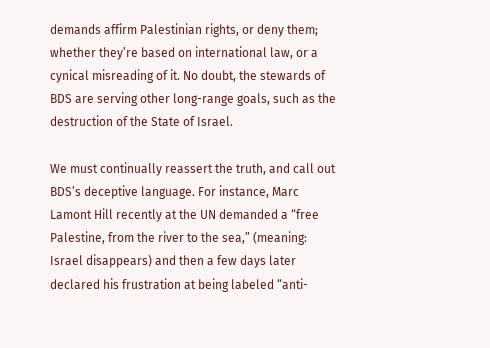demands affirm Palestinian rights, or deny them; whether they’re based on international law, or a cynical misreading of it. No doubt, the stewards of BDS are serving other long-range goals, such as the destruction of the State of Israel.

We must continually reassert the truth, and call out BDS’s deceptive language. For instance, Marc Lamont Hill recently at the UN demanded a “free Palestine, from the river to the sea,” (meaning: Israel disappears) and then a few days later declared his frustration at being labeled “anti-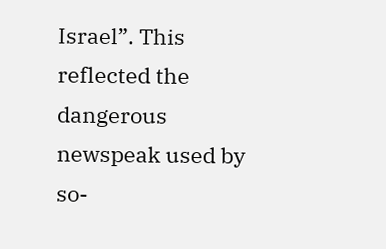Israel”. This reflected the dangerous newspeak used by so-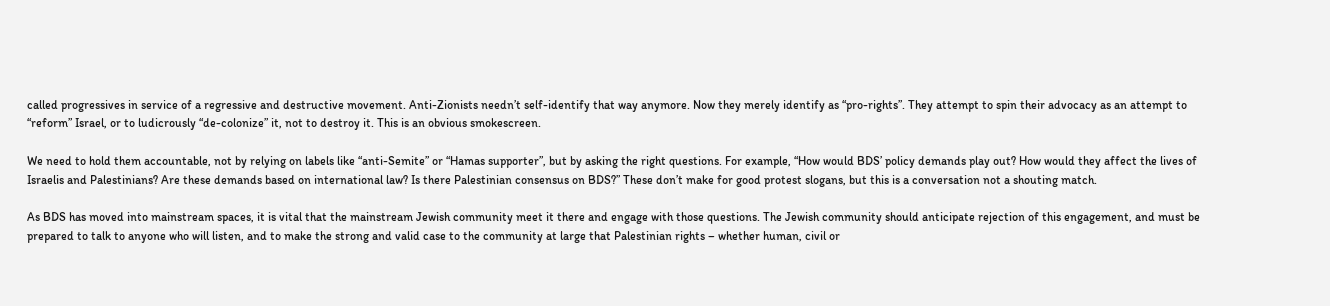called progressives in service of a regressive and destructive movement. Anti-Zionists needn’t self-identify that way anymore. Now they merely identify as “pro-rights”. They attempt to spin their advocacy as an attempt to “reform” Israel, or to ludicrously “de-colonize” it, not to destroy it. This is an obvious smokescreen.

We need to hold them accountable, not by relying on labels like “anti-Semite” or “Hamas supporter”, but by asking the right questions. For example, “How would BDS’ policy demands play out? How would they affect the lives of Israelis and Palestinians? Are these demands based on international law? Is there Palestinian consensus on BDS?” These don’t make for good protest slogans, but this is a conversation not a shouting match.

As BDS has moved into mainstream spaces, it is vital that the mainstream Jewish community meet it there and engage with those questions. The Jewish community should anticipate rejection of this engagement, and must be prepared to talk to anyone who will listen, and to make the strong and valid case to the community at large that Palestinian rights – whether human, civil or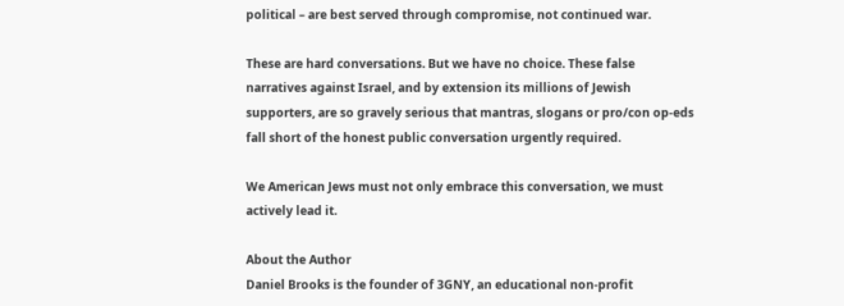political – are best served through compromise, not continued war.

These are hard conversations. But we have no choice. These false narratives against Israel, and by extension its millions of Jewish supporters, are so gravely serious that mantras, slogans or pro/con op-eds fall short of the honest public conversation urgently required.

We American Jews must not only embrace this conversation, we must actively lead it.

About the Author
Daniel Brooks is the founder of 3GNY, an educational non-profit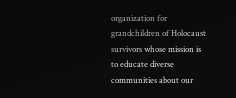organization for grandchildren of Holocaust survivors whose mission is to educate diverse communities about our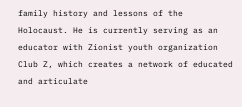family history and lessons of the Holocaust. He is currently serving as an educator with Zionist youth organization Club Z, which creates a network of educated and articulate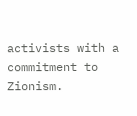activists with a commitment to Zionism.